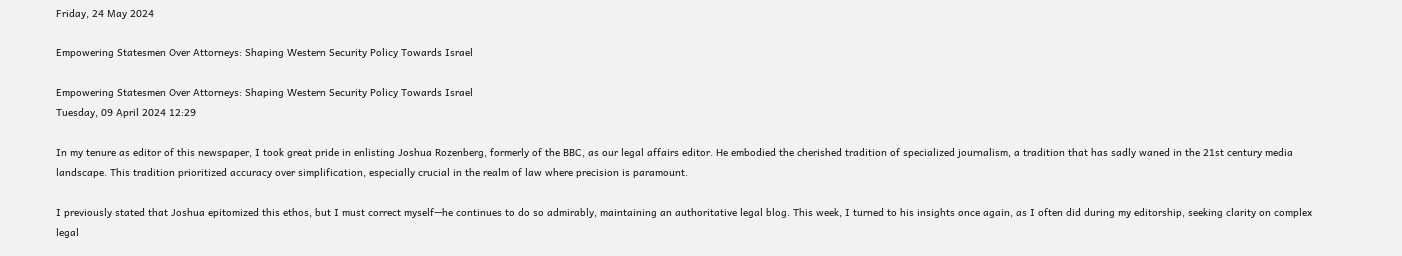Friday, 24 May 2024

Empowering Statesmen Over Attorneys: Shaping Western Security Policy Towards Israel

Empowering Statesmen Over Attorneys: Shaping Western Security Policy Towards Israel
Tuesday, 09 April 2024 12:29

In my tenure as editor of this newspaper, I took great pride in enlisting Joshua Rozenberg, formerly of the BBC, as our legal affairs editor. He embodied the cherished tradition of specialized journalism, a tradition that has sadly waned in the 21st century media landscape. This tradition prioritized accuracy over simplification, especially crucial in the realm of law where precision is paramount.

I previously stated that Joshua epitomized this ethos, but I must correct myself—he continues to do so admirably, maintaining an authoritative legal blog. This week, I turned to his insights once again, as I often did during my editorship, seeking clarity on complex legal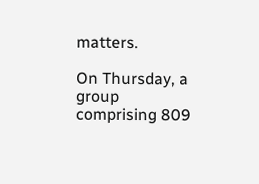matters.

On Thursday, a group comprising 809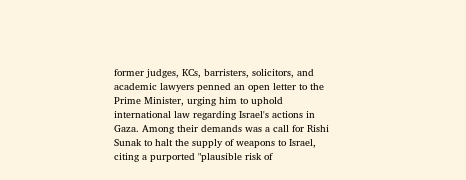former judges, KCs, barristers, solicitors, and academic lawyers penned an open letter to the Prime Minister, urging him to uphold international law regarding Israel's actions in Gaza. Among their demands was a call for Rishi Sunak to halt the supply of weapons to Israel, citing a purported "plausible risk of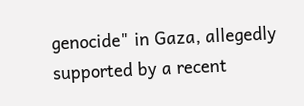genocide" in Gaza, allegedly supported by a recent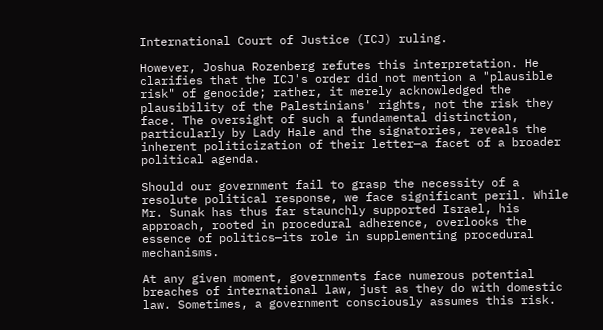International Court of Justice (ICJ) ruling.

However, Joshua Rozenberg refutes this interpretation. He clarifies that the ICJ's order did not mention a "plausible risk" of genocide; rather, it merely acknowledged the plausibility of the Palestinians' rights, not the risk they face. The oversight of such a fundamental distinction, particularly by Lady Hale and the signatories, reveals the inherent politicization of their letter—a facet of a broader political agenda.

Should our government fail to grasp the necessity of a resolute political response, we face significant peril. While Mr. Sunak has thus far staunchly supported Israel, his approach, rooted in procedural adherence, overlooks the essence of politics—its role in supplementing procedural mechanisms.

At any given moment, governments face numerous potential breaches of international law, just as they do with domestic law. Sometimes, a government consciously assumes this risk.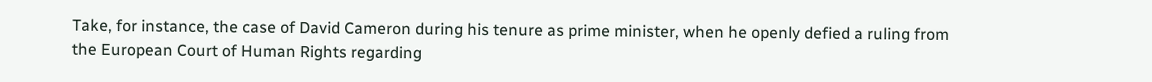Take, for instance, the case of David Cameron during his tenure as prime minister, when he openly defied a ruling from the European Court of Human Rights regarding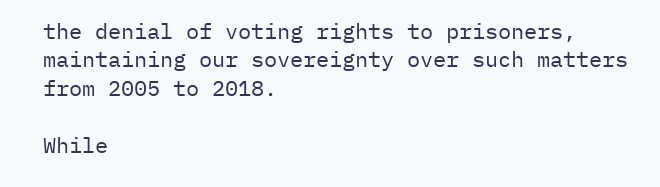the denial of voting rights to prisoners, maintaining our sovereignty over such matters from 2005 to 2018.

While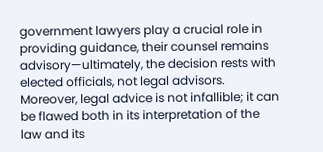government lawyers play a crucial role in providing guidance, their counsel remains advisory—ultimately, the decision rests with elected officials, not legal advisors. Moreover, legal advice is not infallible; it can be flawed both in its interpretation of the law and its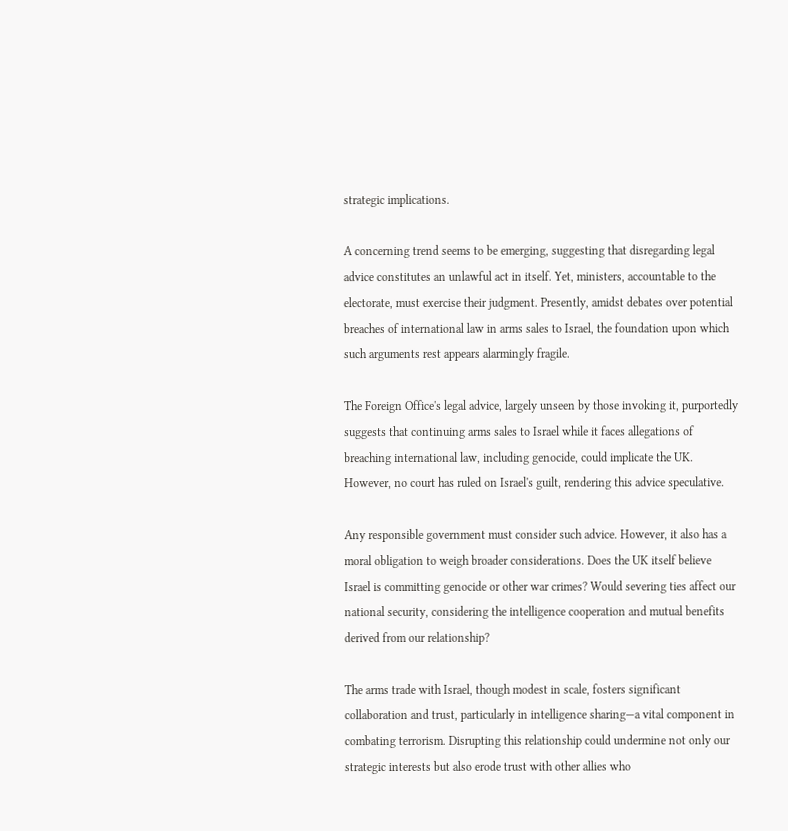strategic implications.

A concerning trend seems to be emerging, suggesting that disregarding legal advice constitutes an unlawful act in itself. Yet, ministers, accountable to the electorate, must exercise their judgment. Presently, amidst debates over potential breaches of international law in arms sales to Israel, the foundation upon which such arguments rest appears alarmingly fragile.

The Foreign Office's legal advice, largely unseen by those invoking it, purportedly suggests that continuing arms sales to Israel while it faces allegations of breaching international law, including genocide, could implicate the UK. However, no court has ruled on Israel's guilt, rendering this advice speculative.

Any responsible government must consider such advice. However, it also has a moral obligation to weigh broader considerations. Does the UK itself believe Israel is committing genocide or other war crimes? Would severing ties affect our national security, considering the intelligence cooperation and mutual benefits derived from our relationship?

The arms trade with Israel, though modest in scale, fosters significant collaboration and trust, particularly in intelligence sharing—a vital component in combating terrorism. Disrupting this relationship could undermine not only our strategic interests but also erode trust with other allies who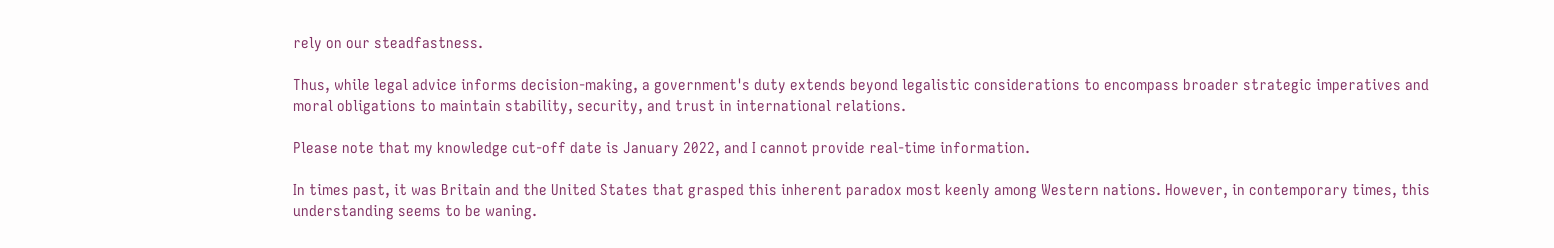rely on our steadfastness.

Thus, while legal advice informs decision-making, a government's duty extends beyond legalistic considerations to encompass broader strategic imperatives and moral obligations to maintain stability, security, and trust in international relations.

Please note that my knowledge cut-off date is January 2022, and I cannot provide real-time information.

In times past, it was Britain and the United States that grasped this inherent paradox most keenly among Western nations. However, in contemporary times, this understanding seems to be waning.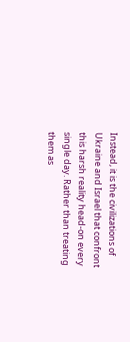Instead, it is the civilizations of Ukraine and Israel that confront this harsh reality head-on every single day. Rather than treating them as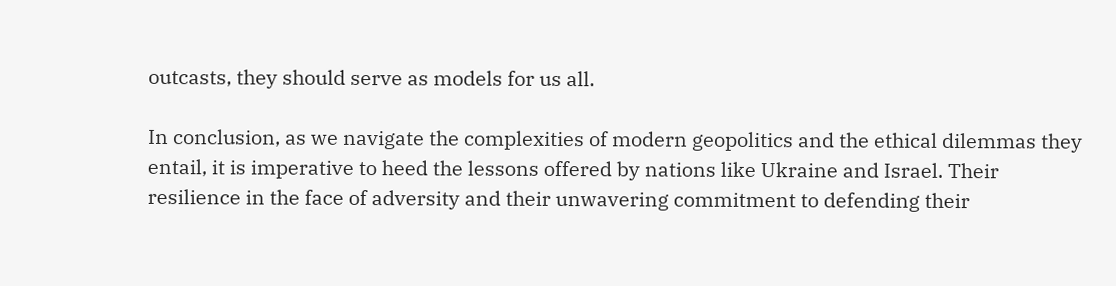outcasts, they should serve as models for us all.

In conclusion, as we navigate the complexities of modern geopolitics and the ethical dilemmas they entail, it is imperative to heed the lessons offered by nations like Ukraine and Israel. Their resilience in the face of adversity and their unwavering commitment to defending their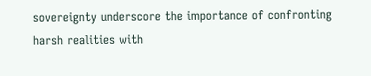sovereignty underscore the importance of confronting harsh realities with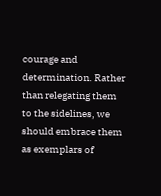courage and determination. Rather than relegating them to the sidelines, we should embrace them as exemplars of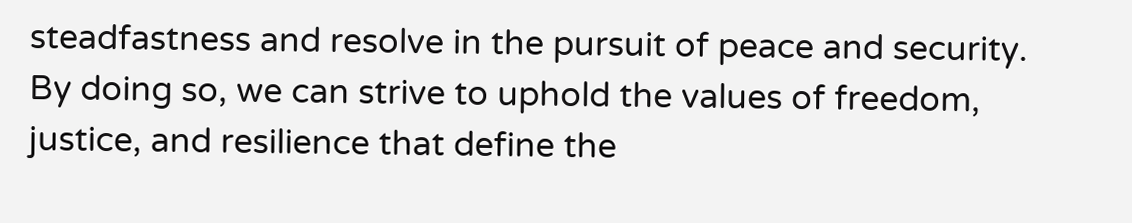steadfastness and resolve in the pursuit of peace and security. By doing so, we can strive to uphold the values of freedom, justice, and resilience that define the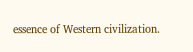essence of Western civilization.